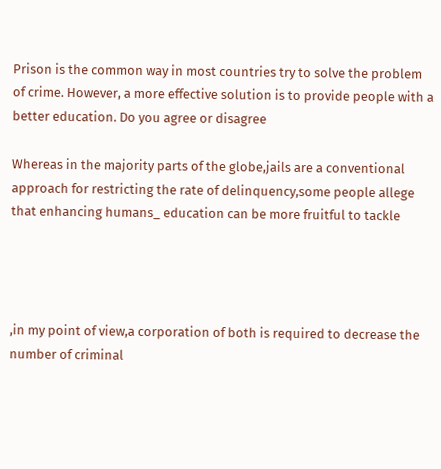Prison is the common way in most countries try to solve the problem of crime. However, a more effective solution is to provide people with a better education. Do you agree or disagree

Whereas in the majority parts of the globe,jails are a conventional approach for restricting the rate of delinquency,some people allege that enhancing humans_ education can be more fruitful to tackle




,in my point of view,a corporation of both is required to decrease the number of criminal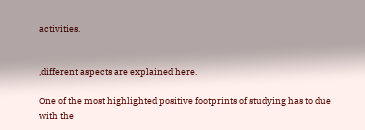activities.


,different aspects are explained here.

One of the most highlighted positive footprints of studying has to due with the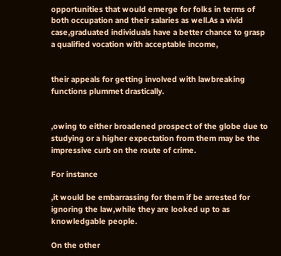opportunities that would emerge for folks in terms of both occupation and their salaries as well.As a vivid case,graduated individuals have a better chance to grasp a qualified vocation with acceptable income,


their appeals for getting involved with lawbreaking functions plummet drastically.


,owing to either broadened prospect of the globe due to studying or a higher expectation from them may be the impressive curb on the route of crime.

For instance

,it would be embarrassing for them if be arrested for ignoring the law,while they are looked up to as knowledgable people.

On the other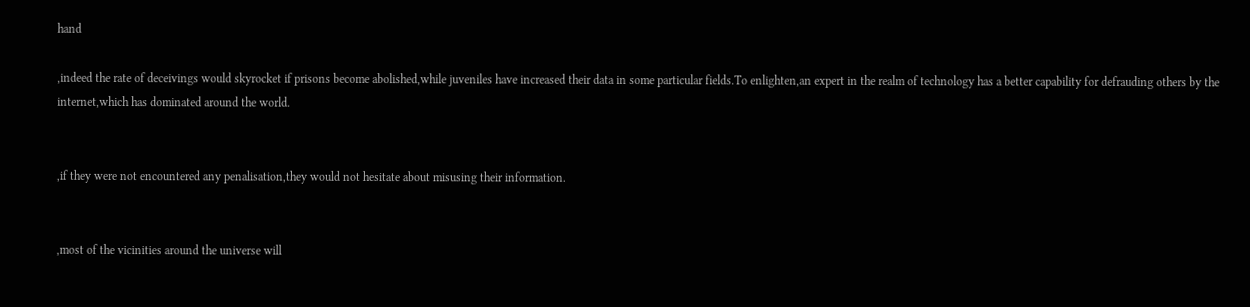hand

,indeed the rate of deceivings would skyrocket if prisons become abolished,while juveniles have increased their data in some particular fields.To enlighten,an expert in the realm of technology has a better capability for defrauding others by the internet,which has dominated around the world.


,if they were not encountered any penalisation,they would not hesitate about misusing their information.


,most of the vicinities around the universe will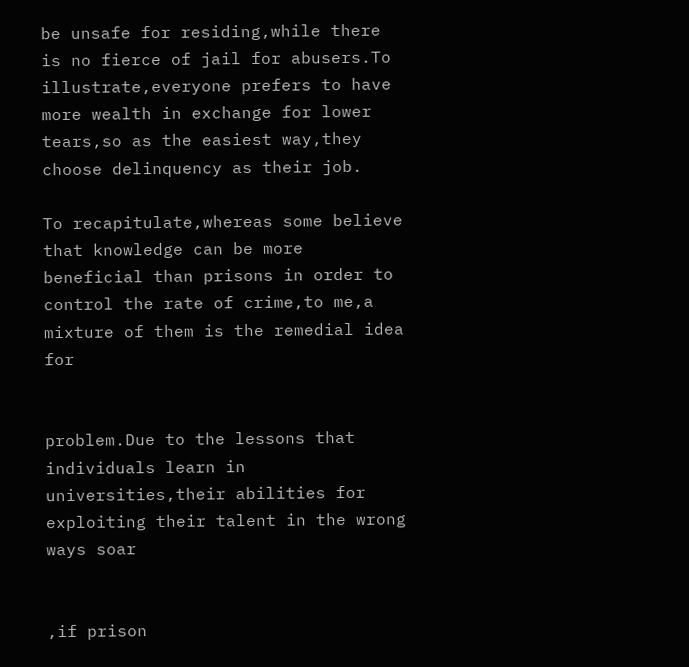be unsafe for residing,while there is no fierce of jail for abusers.To illustrate,everyone prefers to have more wealth in exchange for lower tears,so as the easiest way,they choose delinquency as their job.

To recapitulate,whereas some believe that knowledge can be more beneficial than prisons in order to control the rate of crime,to me,a mixture of them is the remedial idea for


problem.Due to the lessons that individuals learn in universities,their abilities for exploiting their talent in the wrong ways soar


,if prison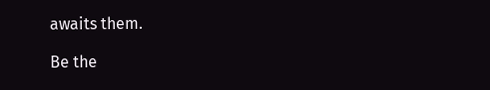awaits them.

Be the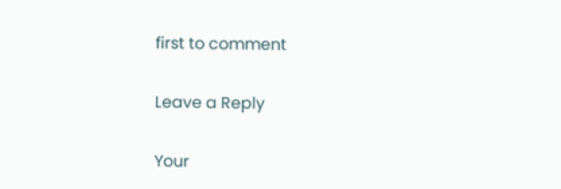first to comment

Leave a Reply

Your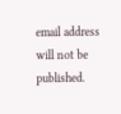email address will not be published.